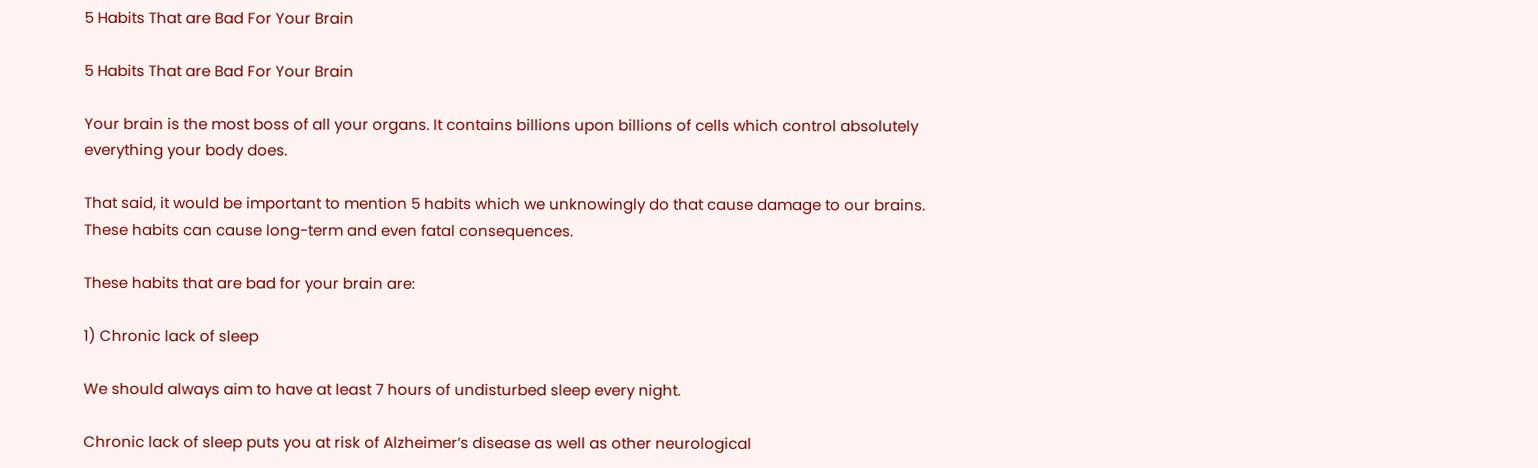5 Habits That are Bad For Your Brain

5 Habits That are Bad For Your Brain

Your brain is the most boss of all your organs. It contains billions upon billions of cells which control absolutely everything your body does.

That said, it would be important to mention 5 habits which we unknowingly do that cause damage to our brains. These habits can cause long-term and even fatal consequences.

These habits that are bad for your brain are:

1) Chronic lack of sleep

We should always aim to have at least 7 hours of undisturbed sleep every night.

Chronic lack of sleep puts you at risk of Alzheimer’s disease as well as other neurological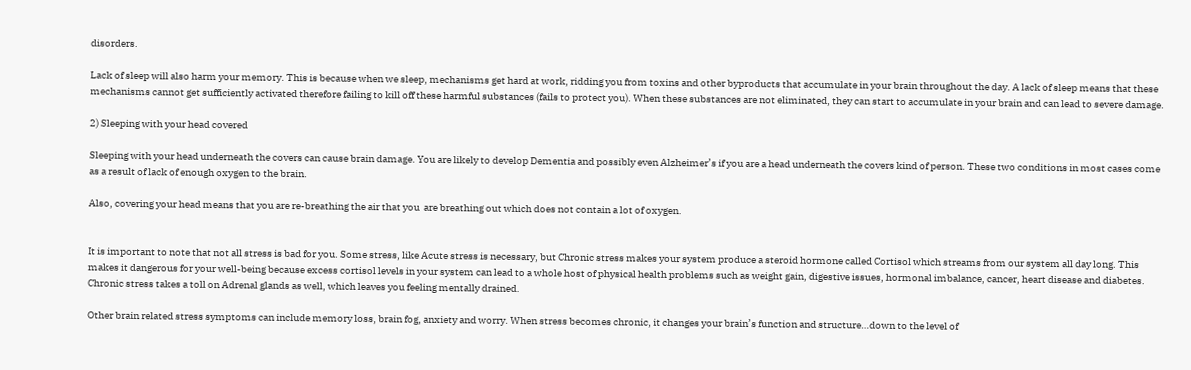disorders.

Lack of sleep will also harm your memory. This is because when we sleep, mechanisms get hard at work, ridding you from toxins and other byproducts that accumulate in your brain throughout the day. A lack of sleep means that these mechanisms cannot get sufficiently activated therefore failing to kill off these harmful substances (fails to protect you). When these substances are not eliminated, they can start to accumulate in your brain and can lead to severe damage.

2) Sleeping with your head covered

Sleeping with your head underneath the covers can cause brain damage. You are likely to develop Dementia and possibly even Alzheimer’s if you are a head underneath the covers kind of person. These two conditions in most cases come as a result of lack of enough oxygen to the brain.

Also, covering your head means that you are re-breathing the air that you  are breathing out which does not contain a lot of oxygen.


It is important to note that not all stress is bad for you. Some stress, like Acute stress is necessary, but Chronic stress makes your system produce a steroid hormone called Cortisol which streams from our system all day long. This makes it dangerous for your well-being because excess cortisol levels in your system can lead to a whole host of physical health problems such as weight gain, digestive issues, hormonal imbalance, cancer, heart disease and diabetes. Chronic stress takes a toll on Adrenal glands as well, which leaves you feeling mentally drained.

Other brain related stress symptoms can include memory loss, brain fog, anxiety and worry. When stress becomes chronic, it changes your brain’s function and structure…down to the level of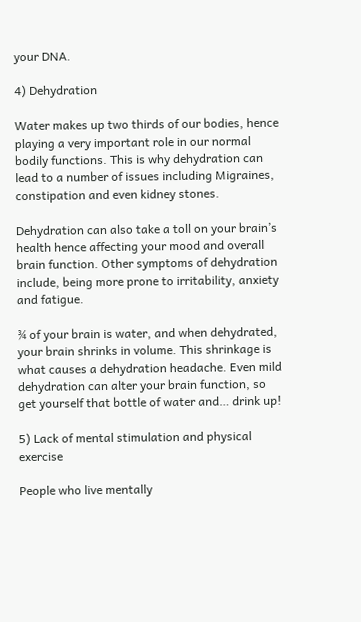your DNA.

4) Dehydration

Water makes up two thirds of our bodies, hence playing a very important role in our normal bodily functions. This is why dehydration can lead to a number of issues including Migraines, constipation and even kidney stones.

Dehydration can also take a toll on your brain’s  health hence affecting your mood and overall brain function. Other symptoms of dehydration include, being more prone to irritability, anxiety and fatigue.

¾ of your brain is water, and when dehydrated, your brain shrinks in volume. This shrinkage is what causes a dehydration headache. Even mild dehydration can alter your brain function, so get yourself that bottle of water and… drink up!

5) Lack of mental stimulation and physical exercise

People who live mentally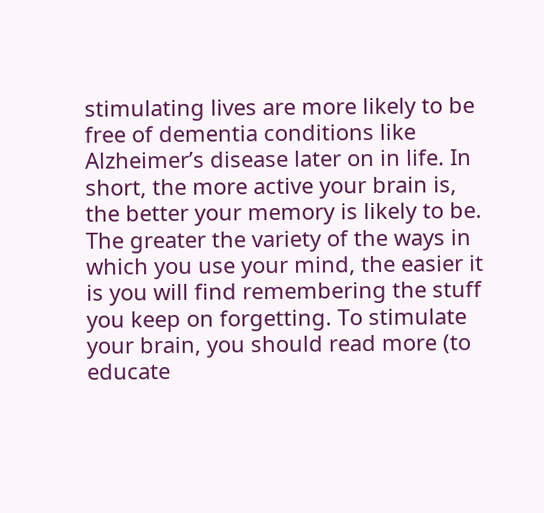stimulating lives are more likely to be free of dementia conditions like Alzheimer’s disease later on in life. In short, the more active your brain is, the better your memory is likely to be. The greater the variety of the ways in which you use your mind, the easier it is you will find remembering the stuff you keep on forgetting. To stimulate your brain, you should read more (to educate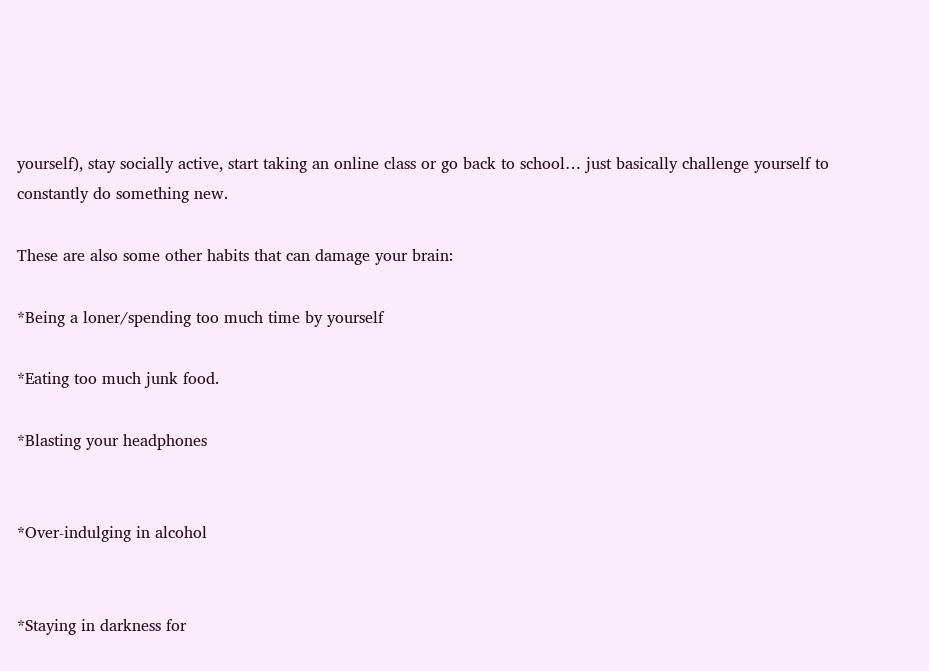yourself), stay socially active, start taking an online class or go back to school… just basically challenge yourself to constantly do something new.

These are also some other habits that can damage your brain:

*Being a loner/spending too much time by yourself

*Eating too much junk food.

*Blasting your headphones


*Over-indulging in alcohol


*Staying in darkness for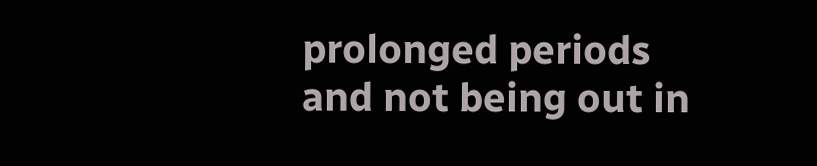prolonged periods and not being out in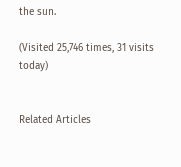the sun.

(Visited 25,746 times, 31 visits today)


Related Articles